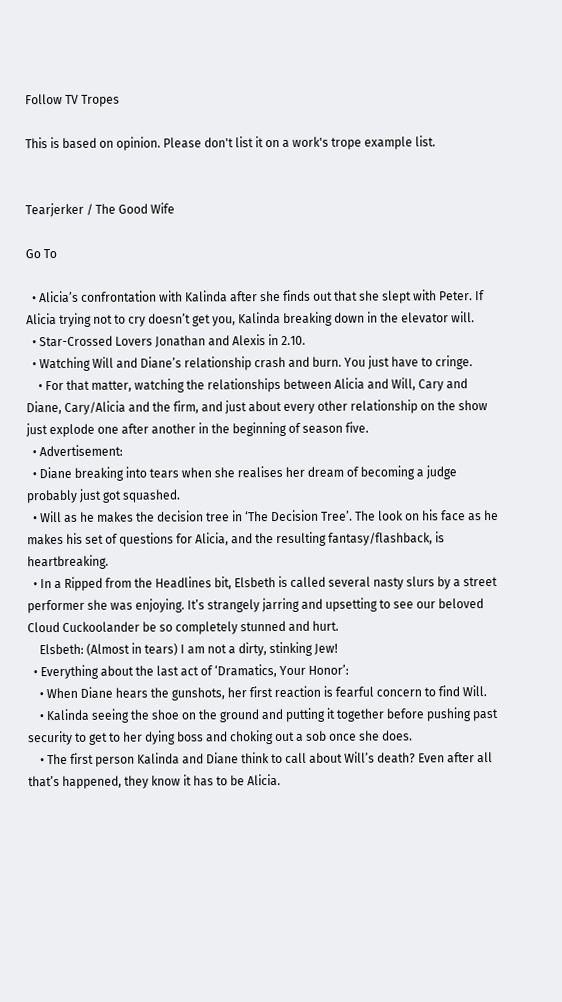Follow TV Tropes

This is based on opinion. Please don't list it on a work's trope example list.


Tearjerker / The Good Wife

Go To

  • Alicia’s confrontation with Kalinda after she finds out that she slept with Peter. If Alicia trying not to cry doesn’t get you, Kalinda breaking down in the elevator will.
  • Star-Crossed Lovers Jonathan and Alexis in 2.10.
  • Watching Will and Diane’s relationship crash and burn. You just have to cringe.
    • For that matter, watching the relationships between Alicia and Will, Cary and Diane, Cary/Alicia and the firm, and just about every other relationship on the show just explode one after another in the beginning of season five.
  • Advertisement:
  • Diane breaking into tears when she realises her dream of becoming a judge probably just got squashed.
  • Will as he makes the decision tree in ‘The Decision Tree’. The look on his face as he makes his set of questions for Alicia, and the resulting fantasy/flashback, is heartbreaking.
  • In a Ripped from the Headlines bit, Elsbeth is called several nasty slurs by a street performer she was enjoying. It’s strangely jarring and upsetting to see our beloved Cloud Cuckoolander be so completely stunned and hurt.
    Elsbeth: (Almost in tears) I am not a dirty, stinking Jew!
  • Everything about the last act of ‘Dramatics, Your Honor’:
    • When Diane hears the gunshots, her first reaction is fearful concern to find Will.
    • Kalinda seeing the shoe on the ground and putting it together before pushing past security to get to her dying boss and choking out a sob once she does.
    • The first person Kalinda and Diane think to call about Will’s death? Even after all that’s happened, they know it has to be Alicia.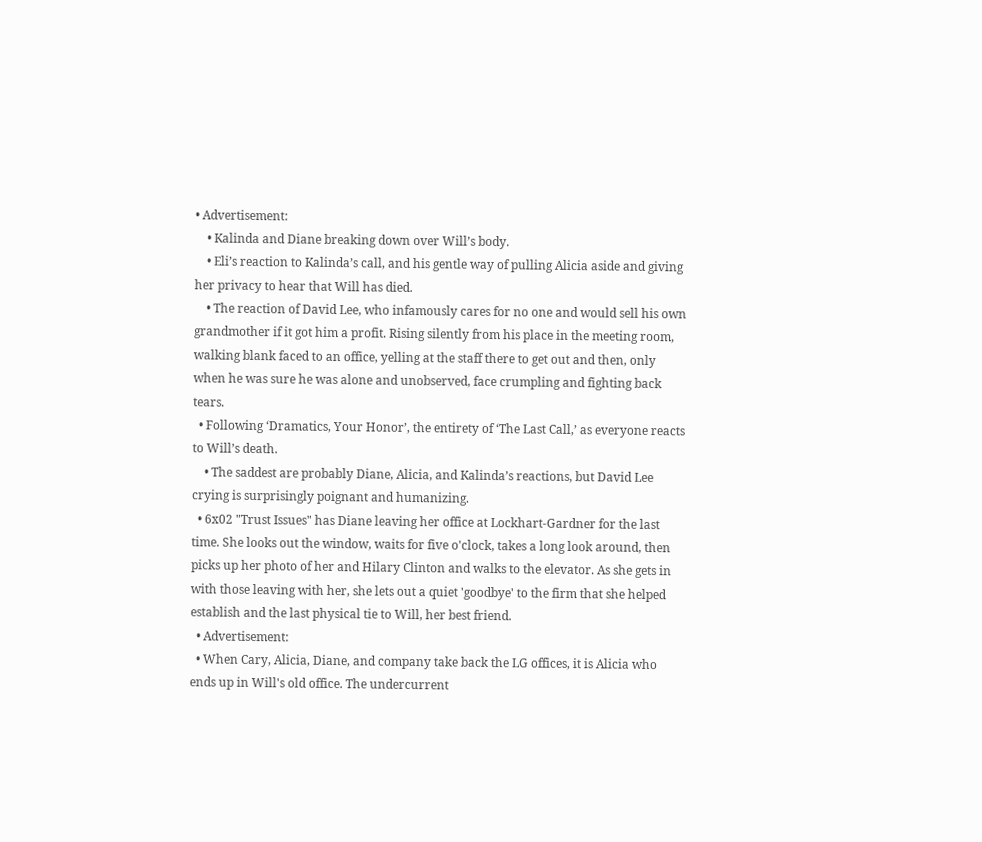• Advertisement:
    • Kalinda and Diane breaking down over Will’s body.
    • Eli’s reaction to Kalinda’s call, and his gentle way of pulling Alicia aside and giving her privacy to hear that Will has died.
    • The reaction of David Lee, who infamously cares for no one and would sell his own grandmother if it got him a profit. Rising silently from his place in the meeting room, walking blank faced to an office, yelling at the staff there to get out and then, only when he was sure he was alone and unobserved, face crumpling and fighting back tears.
  • Following ‘Dramatics, Your Honor’, the entirety of ‘The Last Call,’ as everyone reacts to Will’s death.
    • The saddest are probably Diane, Alicia, and Kalinda’s reactions, but David Lee crying is surprisingly poignant and humanizing.
  • 6x02 "Trust Issues" has Diane leaving her office at Lockhart-Gardner for the last time. She looks out the window, waits for five o'clock, takes a long look around, then picks up her photo of her and Hilary Clinton and walks to the elevator. As she gets in with those leaving with her, she lets out a quiet 'goodbye' to the firm that she helped establish and the last physical tie to Will, her best friend.
  • Advertisement:
  • When Cary, Alicia, Diane, and company take back the LG offices, it is Alicia who ends up in Will's old office. The undercurrent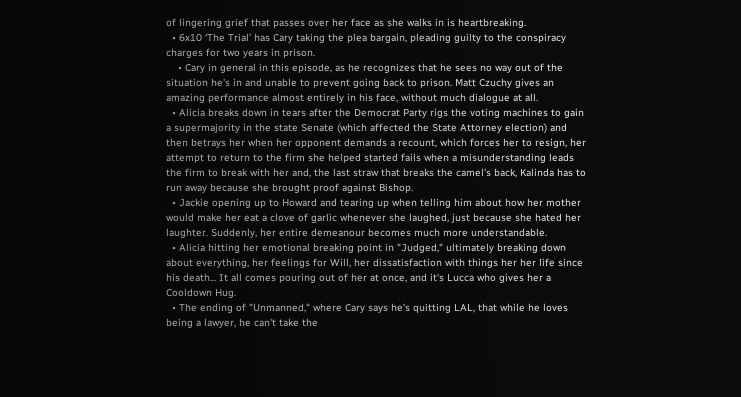of lingering grief that passes over her face as she walks in is heartbreaking.
  • 6x10 ‘The Trial’ has Cary taking the plea bargain, pleading guilty to the conspiracy charges for two years in prison.
    • Cary in general in this episode, as he recognizes that he sees no way out of the situation he's in and unable to prevent going back to prison. Matt Czuchy gives an amazing performance almost entirely in his face, without much dialogue at all.
  • Alicia breaks down in tears after the Democrat Party rigs the voting machines to gain a supermajority in the state Senate (which affected the State Attorney election) and then betrays her when her opponent demands a recount, which forces her to resign, her attempt to return to the firm she helped started fails when a misunderstanding leads the firm to break with her and, the last straw that breaks the camel's back, Kalinda has to run away because she brought proof against Bishop.
  • Jackie opening up to Howard and tearing up when telling him about how her mother would make her eat a clove of garlic whenever she laughed, just because she hated her laughter. Suddenly, her entire demeanour becomes much more understandable.
  • Alicia hitting her emotional breaking point in "Judged," ultimately breaking down about everything, her feelings for Will, her dissatisfaction with things her her life since his death... It all comes pouring out of her at once, and it's Lucca who gives her a Cooldown Hug.
  • The ending of "Unmanned," where Cary says he's quitting LAL, that while he loves being a lawyer, he can't take the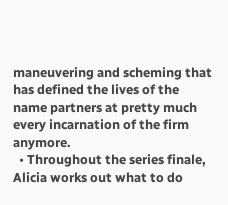maneuvering and scheming that has defined the lives of the name partners at pretty much every incarnation of the firm anymore.
  • Throughout the series finale, Alicia works out what to do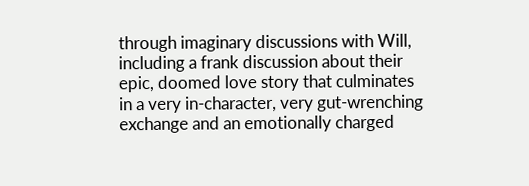through imaginary discussions with Will, including a frank discussion about their epic, doomed love story that culminates in a very in-character, very gut-wrenching exchange and an emotionally charged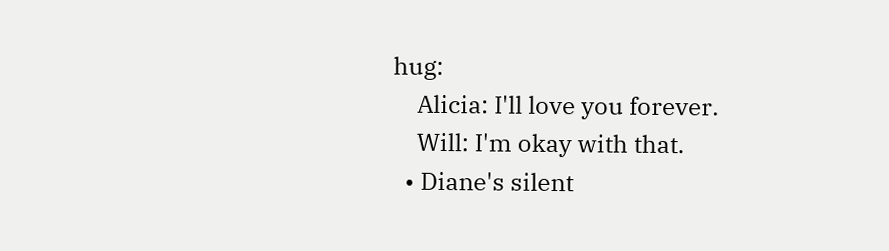hug:
    Alicia: I'll love you forever.
    Will: I'm okay with that.
  • Diane's silent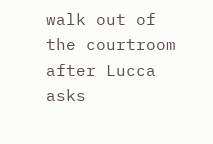walk out of the courtroom after Lucca asks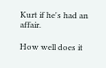Kurt if he's had an affair.

How well does it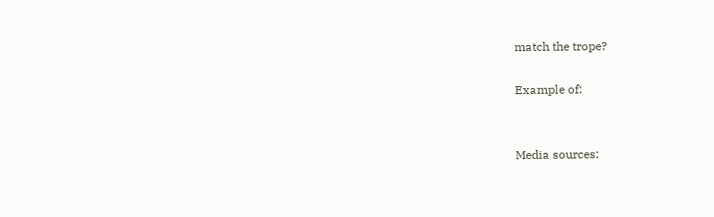match the trope?

Example of:


Media sources: